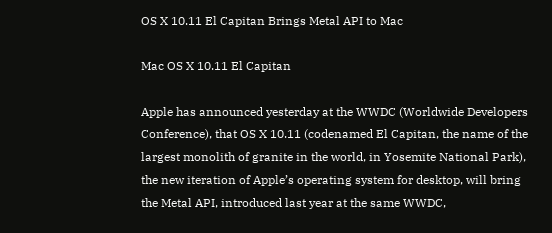OS X 10.11 El Capitan Brings Metal API to Mac

Mac OS X 10.11 El Capitan

Apple has announced yesterday at the WWDC (Worldwide Developers Conference), that OS X 10.11 (codenamed El Capitan, the name of the largest monolith of granite in the world, in Yosemite National Park), the new iteration of Apple’s operating system for desktop, will bring the Metal API, introduced last year at the same WWDC,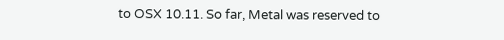to OSX 10.11. So far, Metal was reserved to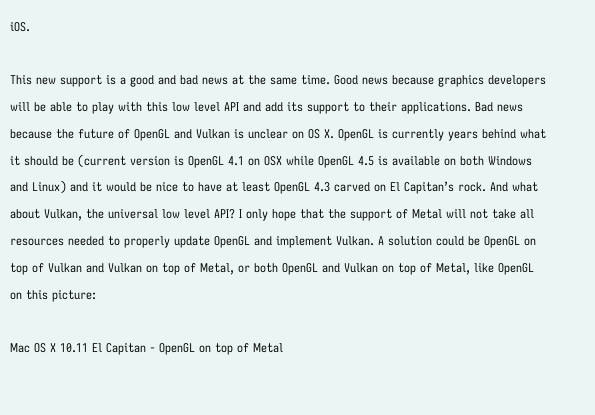iOS.

This new support is a good and bad news at the same time. Good news because graphics developers will be able to play with this low level API and add its support to their applications. Bad news because the future of OpenGL and Vulkan is unclear on OS X. OpenGL is currently years behind what it should be (current version is OpenGL 4.1 on OSX while OpenGL 4.5 is available on both Windows and Linux) and it would be nice to have at least OpenGL 4.3 carved on El Capitan’s rock. And what about Vulkan, the universal low level API? I only hope that the support of Metal will not take all resources needed to properly update OpenGL and implement Vulkan. A solution could be OpenGL on top of Vulkan and Vulkan on top of Metal, or both OpenGL and Vulkan on top of Metal, like OpenGL on this picture:

Mac OS X 10.11 El Capitan - OpenGL on top of Metal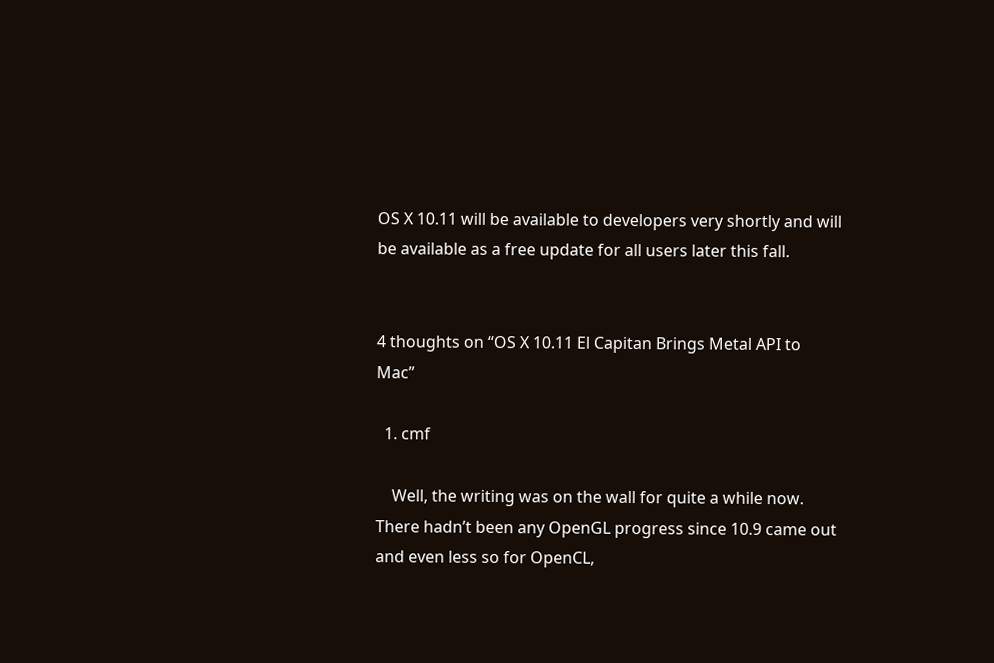OS X 10.11 will be available to developers very shortly and will be available as a free update for all users later this fall.


4 thoughts on “OS X 10.11 El Capitan Brings Metal API to Mac”

  1. cmf

    Well, the writing was on the wall for quite a while now. There hadn’t been any OpenGL progress since 10.9 came out and even less so for OpenCL,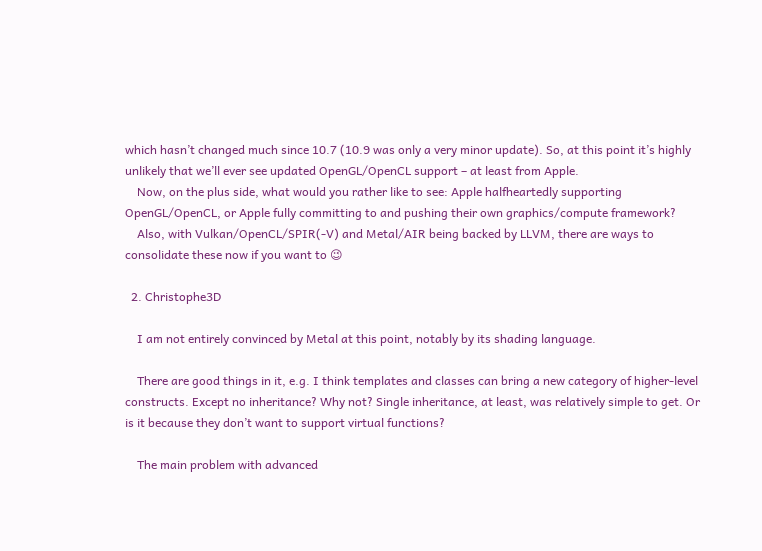which hasn’t changed much since 10.7 (10.9 was only a very minor update). So, at this point it’s highly unlikely that we’ll ever see updated OpenGL/OpenCL support – at least from Apple.
    Now, on the plus side, what would you rather like to see: Apple halfheartedly supporting OpenGL/OpenCL, or Apple fully committing to and pushing their own graphics/compute framework?
    Also, with Vulkan/OpenCL/SPIR(-V) and Metal/AIR being backed by LLVM, there are ways to consolidate these now if you want to 😉

  2. Christophe3D

    I am not entirely convinced by Metal at this point, notably by its shading language.

    There are good things in it, e.g. I think templates and classes can bring a new category of higher-level constructs. Except no inheritance? Why not? Single inheritance, at least, was relatively simple to get. Or is it because they don’t want to support virtual functions?

    The main problem with advanced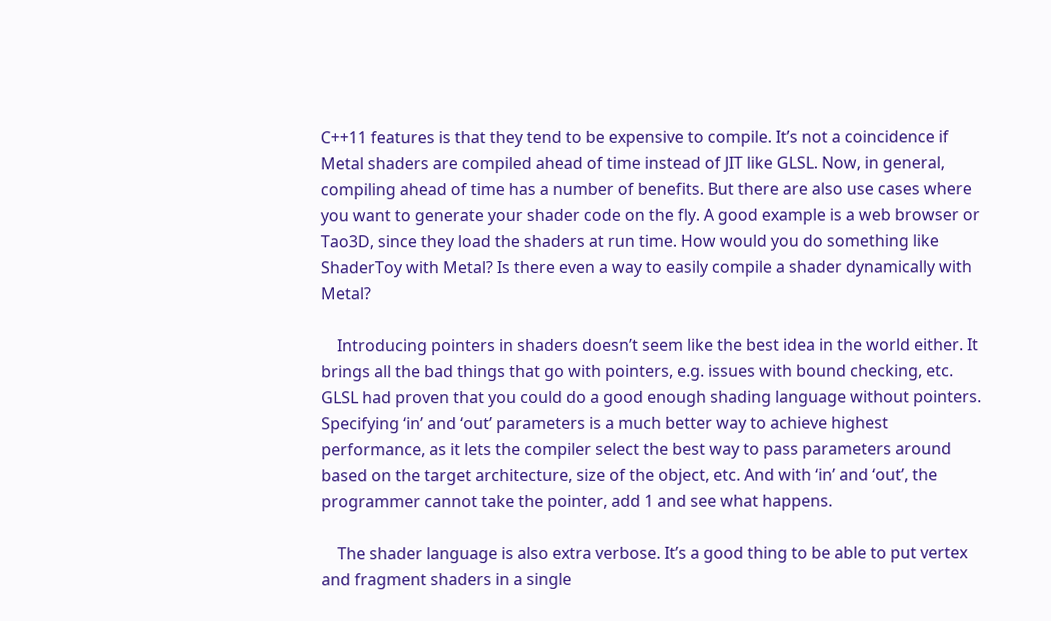C++11 features is that they tend to be expensive to compile. It’s not a coincidence if Metal shaders are compiled ahead of time instead of JIT like GLSL. Now, in general, compiling ahead of time has a number of benefits. But there are also use cases where you want to generate your shader code on the fly. A good example is a web browser or Tao3D, since they load the shaders at run time. How would you do something like ShaderToy with Metal? Is there even a way to easily compile a shader dynamically with Metal?

    Introducing pointers in shaders doesn’t seem like the best idea in the world either. It brings all the bad things that go with pointers, e.g. issues with bound checking, etc. GLSL had proven that you could do a good enough shading language without pointers. Specifying ‘in’ and ‘out’ parameters is a much better way to achieve highest performance, as it lets the compiler select the best way to pass parameters around based on the target architecture, size of the object, etc. And with ‘in’ and ‘out’, the programmer cannot take the pointer, add 1 and see what happens.

    The shader language is also extra verbose. It’s a good thing to be able to put vertex and fragment shaders in a single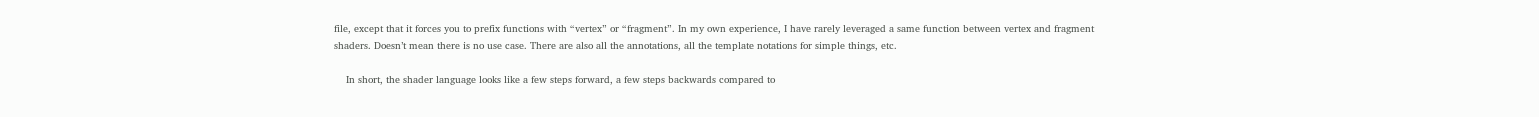file, except that it forces you to prefix functions with “vertex” or “fragment”. In my own experience, I have rarely leveraged a same function between vertex and fragment shaders. Doesn’t mean there is no use case. There are also all the annotations, all the template notations for simple things, etc.

    In short, the shader language looks like a few steps forward, a few steps backwards compared to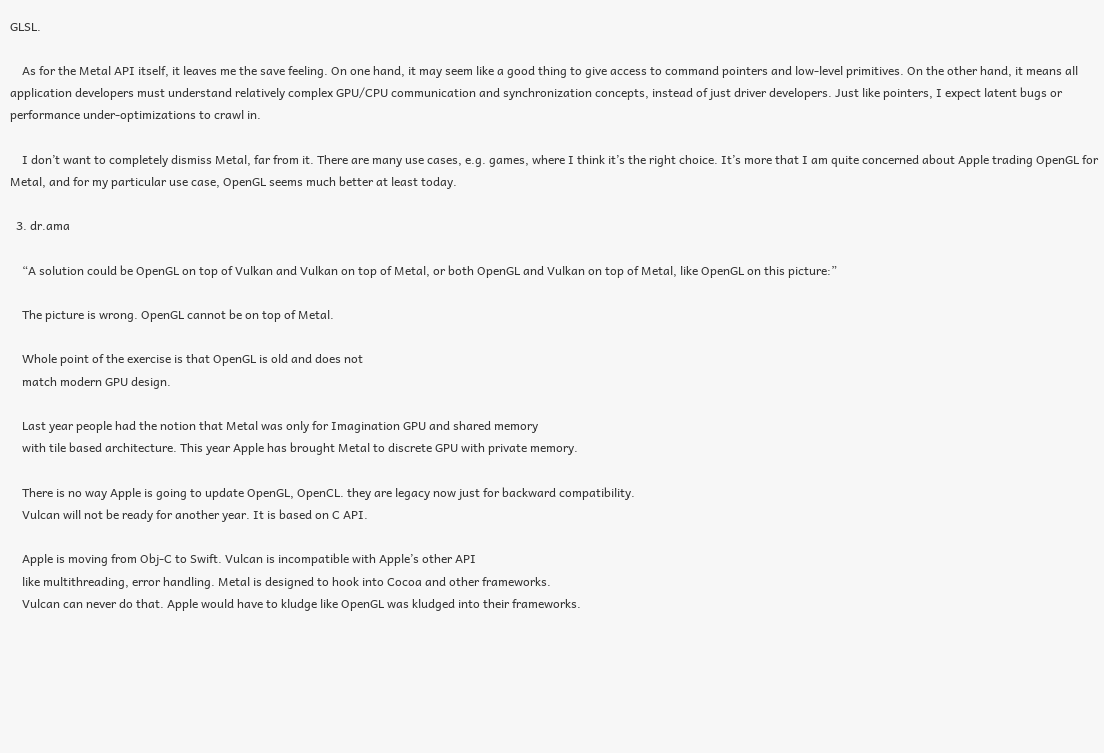GLSL.

    As for the Metal API itself, it leaves me the save feeling. On one hand, it may seem like a good thing to give access to command pointers and low-level primitives. On the other hand, it means all application developers must understand relatively complex GPU/CPU communication and synchronization concepts, instead of just driver developers. Just like pointers, I expect latent bugs or performance under-optimizations to crawl in.

    I don’t want to completely dismiss Metal, far from it. There are many use cases, e.g. games, where I think it’s the right choice. It’s more that I am quite concerned about Apple trading OpenGL for Metal, and for my particular use case, OpenGL seems much better at least today.

  3. dr.ama

    “A solution could be OpenGL on top of Vulkan and Vulkan on top of Metal, or both OpenGL and Vulkan on top of Metal, like OpenGL on this picture:”

    The picture is wrong. OpenGL cannot be on top of Metal.

    Whole point of the exercise is that OpenGL is old and does not
    match modern GPU design.

    Last year people had the notion that Metal was only for Imagination GPU and shared memory
    with tile based architecture. This year Apple has brought Metal to discrete GPU with private memory.

    There is no way Apple is going to update OpenGL, OpenCL. they are legacy now just for backward compatibility.
    Vulcan will not be ready for another year. It is based on C API.

    Apple is moving from Obj-C to Swift. Vulcan is incompatible with Apple’s other API
    like multithreading, error handling. Metal is designed to hook into Cocoa and other frameworks.
    Vulcan can never do that. Apple would have to kludge like OpenGL was kludged into their frameworks.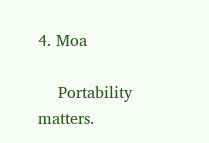4. Moa

    Portability matters.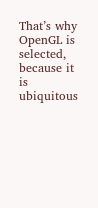That’s why OpenGL is selected, because it is ubiquitous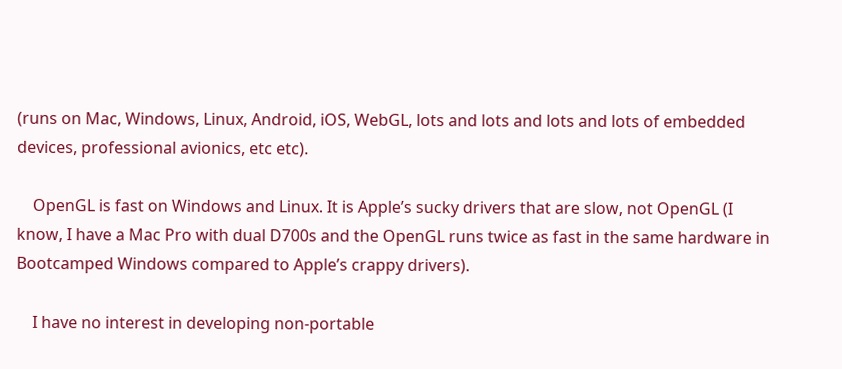(runs on Mac, Windows, Linux, Android, iOS, WebGL, lots and lots and lots and lots of embedded devices, professional avionics, etc etc).

    OpenGL is fast on Windows and Linux. It is Apple’s sucky drivers that are slow, not OpenGL (I know, I have a Mac Pro with dual D700s and the OpenGL runs twice as fast in the same hardware in Bootcamped Windows compared to Apple’s crappy drivers).

    I have no interest in developing non-portable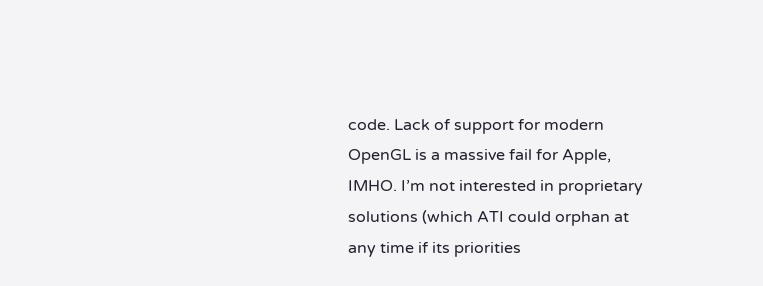code. Lack of support for modern OpenGL is a massive fail for Apple, IMHO. I’m not interested in proprietary solutions (which ATI could orphan at any time if its priorities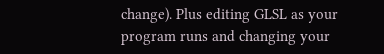change). Plus editing GLSL as your program runs and changing your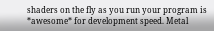shaders on the fly as you run your program is *awesome* for development speed. Metal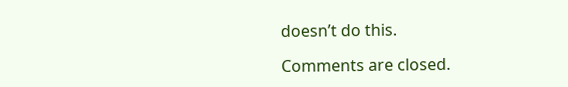doesn’t do this.

Comments are closed.